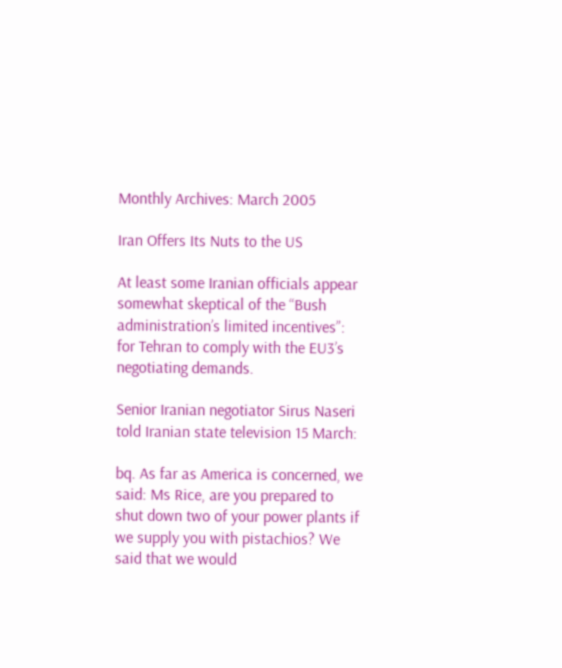Monthly Archives: March 2005

Iran Offers Its Nuts to the US

At least some Iranian officials appear somewhat skeptical of the “Bush administration’s limited incentives”: for Tehran to comply with the EU3’s negotiating demands.

Senior Iranian negotiator Sirus Naseri told Iranian state television 15 March:

bq. As far as America is concerned, we said: Ms Rice, are you prepared to shut down two of your power plants if we supply you with pistachios? We said that we would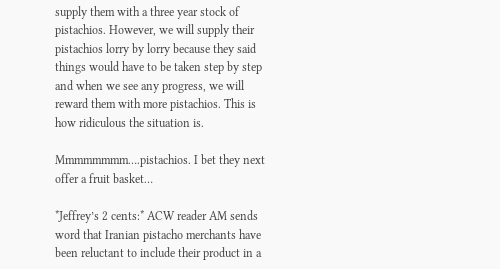supply them with a three year stock of pistachios. However, we will supply their pistachios lorry by lorry because they said things would have to be taken step by step and when we see any progress, we will reward them with more pistachios. This is how ridiculous the situation is.

Mmmmmmmm….pistachios. I bet they next offer a fruit basket…

*Jeffrey’s 2 cents:* ACW reader AM sends word that Iranian pistacho merchants have been reluctant to include their product in a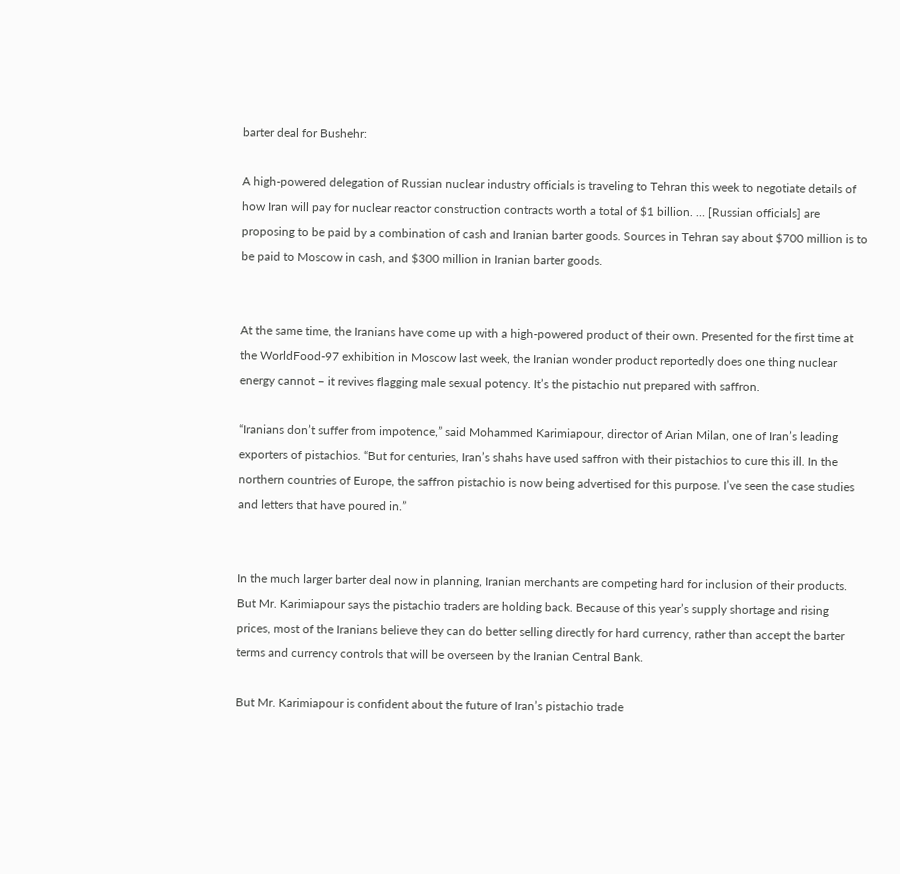barter deal for Bushehr:

A high-powered delegation of Russian nuclear industry officials is traveling to Tehran this week to negotiate details of how Iran will pay for nuclear reactor construction contracts worth a total of $1 billion. … [Russian officials] are proposing to be paid by a combination of cash and Iranian barter goods. Sources in Tehran say about $700 million is to be paid to Moscow in cash, and $300 million in Iranian barter goods.


At the same time, the Iranians have come up with a high-powered product of their own. Presented for the first time at the WorldFood-97 exhibition in Moscow last week, the Iranian wonder product reportedly does one thing nuclear energy cannot – it revives flagging male sexual potency. It’s the pistachio nut prepared with saffron.

“Iranians don’t suffer from impotence,” said Mohammed Karimiapour, director of Arian Milan, one of Iran’s leading exporters of pistachios. “But for centuries, Iran’s shahs have used saffron with their pistachios to cure this ill. In the northern countries of Europe, the saffron pistachio is now being advertised for this purpose. I’ve seen the case studies and letters that have poured in.”


In the much larger barter deal now in planning, Iranian merchants are competing hard for inclusion of their products. But Mr. Karimiapour says the pistachio traders are holding back. Because of this year’s supply shortage and rising prices, most of the Iranians believe they can do better selling directly for hard currency, rather than accept the barter terms and currency controls that will be overseen by the Iranian Central Bank.

But Mr. Karimiapour is confident about the future of Iran’s pistachio trade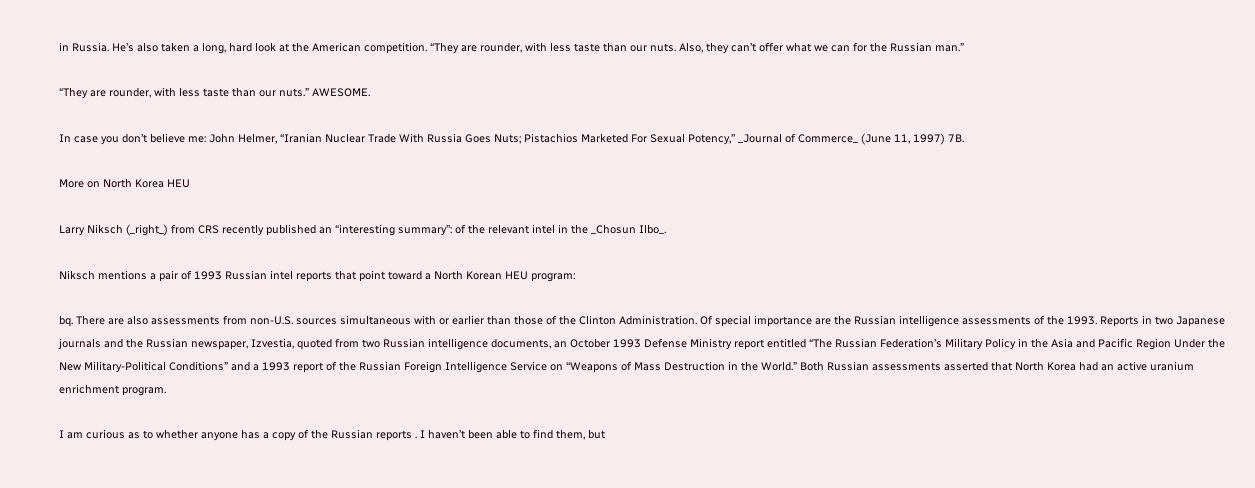in Russia. He’s also taken a long, hard look at the American competition. “They are rounder, with less taste than our nuts. Also, they can’t offer what we can for the Russian man.”

“They are rounder, with less taste than our nuts.” AWESOME.

In case you don’t believe me: John Helmer, “Iranian Nuclear Trade With Russia Goes Nuts; Pistachios Marketed For Sexual Potency,” _Journal of Commerce_ (June 11, 1997) 7B.

More on North Korea HEU

Larry Niksch (_right_) from CRS recently published an “interesting summary”: of the relevant intel in the _Chosun Ilbo_.

Niksch mentions a pair of 1993 Russian intel reports that point toward a North Korean HEU program:

bq. There are also assessments from non-U.S. sources simultaneous with or earlier than those of the Clinton Administration. Of special importance are the Russian intelligence assessments of the 1993. Reports in two Japanese journals and the Russian newspaper, Izvestia, quoted from two Russian intelligence documents, an October 1993 Defense Ministry report entitled “The Russian Federation’s Military Policy in the Asia and Pacific Region Under the New Military-Political Conditions” and a 1993 report of the Russian Foreign Intelligence Service on “Weapons of Mass Destruction in the World.” Both Russian assessments asserted that North Korea had an active uranium enrichment program.

I am curious as to whether anyone has a copy of the Russian reports . I haven’t been able to find them, but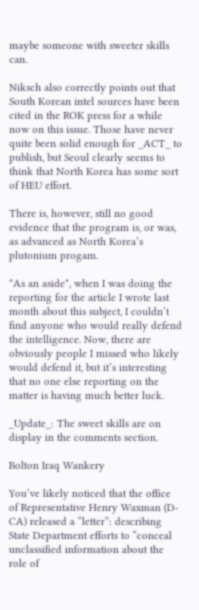maybe someone with sweeter skills can.

Niksch also correctly points out that South Korean intel sources have been cited in the ROK press for a while now on this issue. Those have never quite been solid enough for _ACT_ to publish, but Seoul clearly seems to think that North Korea has some sort of HEU effort.

There is, however, still no good evidence that the program is, or was, as advanced as North Korea’s plutonium progam.

*As an aside*, when I was doing the reporting for the article I wrote last month about this subject, I couldn’t find anyone who would really defend the intelligence. Now, there are obviously people I missed who likely would defend it, but it’s interesting that no one else reporting on the matter is having much better luck.

_Update_: The sweet skills are on display in the comments section.

Bolton Iraq Wankery

You’ve likely noticed that the office of Representative Henry Waxman (D-CA) released a “letter”: describing State Department efforts to “conceal unclassified information about the role of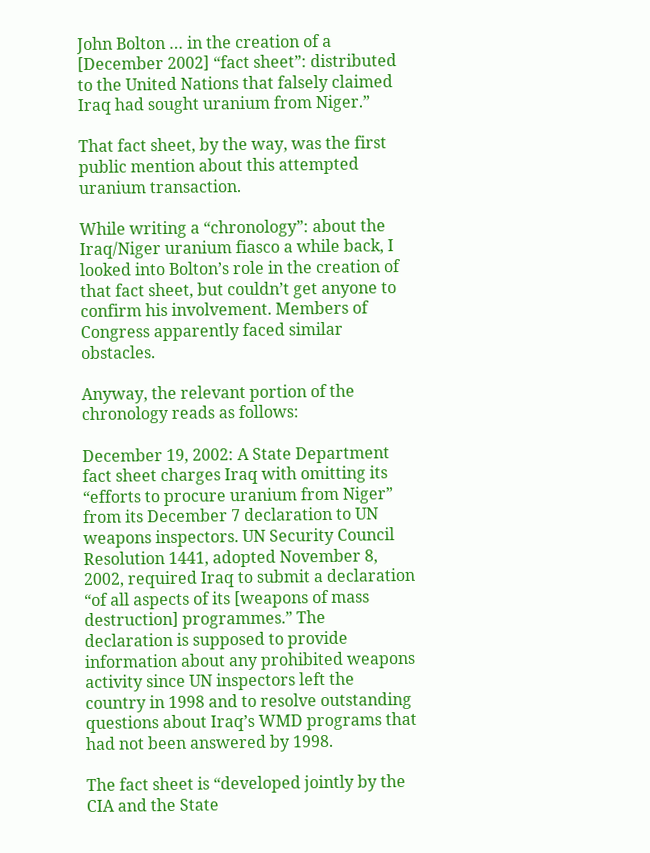John Bolton … in the creation of a [December 2002] “fact sheet”: distributed to the United Nations that falsely claimed Iraq had sought uranium from Niger.”

That fact sheet, by the way, was the first public mention about this attempted uranium transaction.

While writing a “chronology”: about the Iraq/Niger uranium fiasco a while back, I looked into Bolton’s role in the creation of that fact sheet, but couldn’t get anyone to confirm his involvement. Members of Congress apparently faced similar obstacles.

Anyway, the relevant portion of the chronology reads as follows:

December 19, 2002: A State Department fact sheet charges Iraq with omitting its “efforts to procure uranium from Niger” from its December 7 declaration to UN weapons inspectors. UN Security Council Resolution 1441, adopted November 8, 2002, required Iraq to submit a declaration “of all aspects of its [weapons of mass destruction] programmes.” The declaration is supposed to provide information about any prohibited weapons activity since UN inspectors left the country in 1998 and to resolve outstanding questions about Iraq’s WMD programs that had not been answered by 1998.

The fact sheet is “developed jointly by the CIA and the State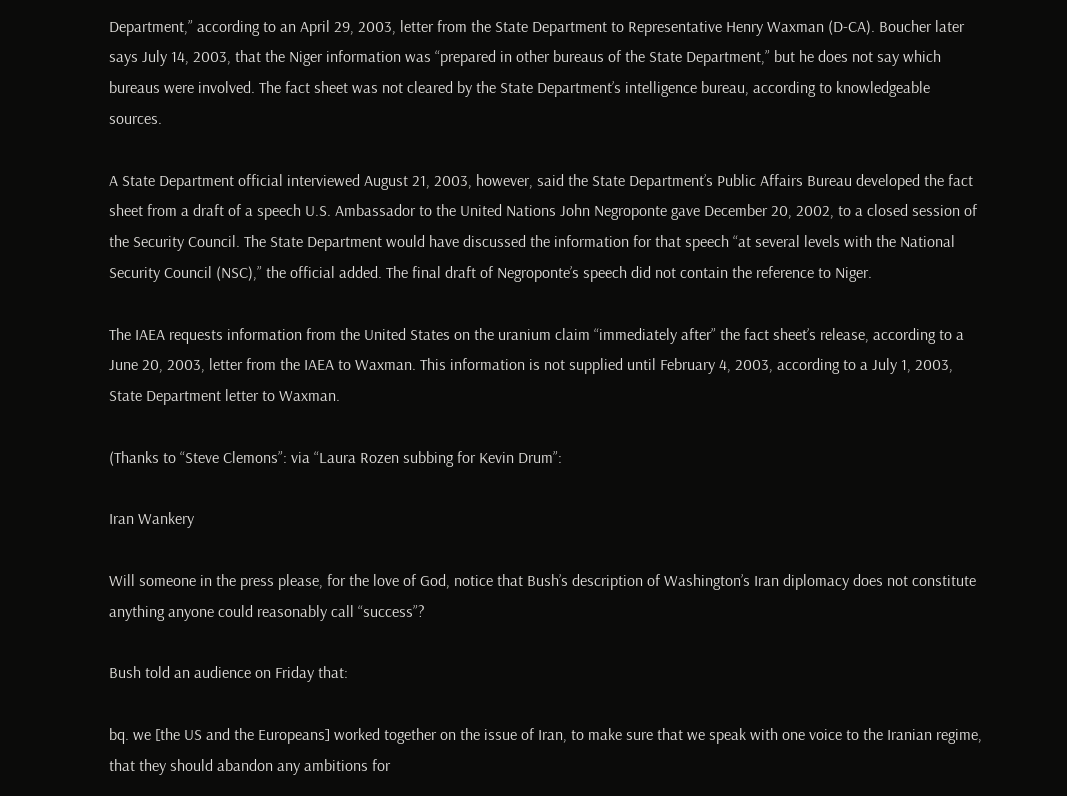Department,” according to an April 29, 2003, letter from the State Department to Representative Henry Waxman (D-CA). Boucher later says July 14, 2003, that the Niger information was “prepared in other bureaus of the State Department,” but he does not say which bureaus were involved. The fact sheet was not cleared by the State Department’s intelligence bureau, according to knowledgeable sources.

A State Department official interviewed August 21, 2003, however, said the State Department’s Public Affairs Bureau developed the fact sheet from a draft of a speech U.S. Ambassador to the United Nations John Negroponte gave December 20, 2002, to a closed session of the Security Council. The State Department would have discussed the information for that speech “at several levels with the National Security Council (NSC),” the official added. The final draft of Negroponte’s speech did not contain the reference to Niger.

The IAEA requests information from the United States on the uranium claim “immediately after” the fact sheet’s release, according to a June 20, 2003, letter from the IAEA to Waxman. This information is not supplied until February 4, 2003, according to a July 1, 2003, State Department letter to Waxman.

(Thanks to “Steve Clemons”: via “Laura Rozen subbing for Kevin Drum”:

Iran Wankery

Will someone in the press please, for the love of God, notice that Bush’s description of Washington’s Iran diplomacy does not constitute anything anyone could reasonably call “success”?

Bush told an audience on Friday that:

bq. we [the US and the Europeans] worked together on the issue of Iran, to make sure that we speak with one voice to the Iranian regime, that they should abandon any ambitions for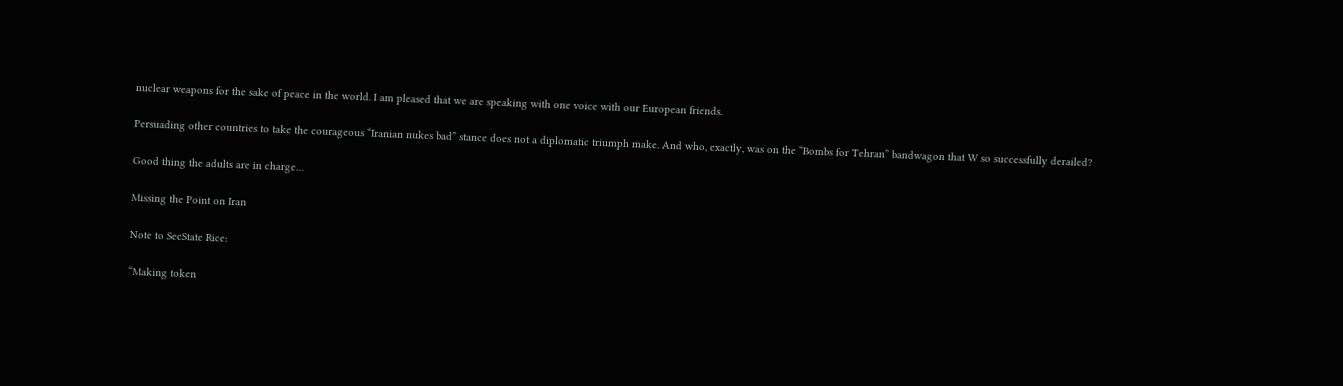nuclear weapons for the sake of peace in the world. I am pleased that we are speaking with one voice with our European friends.

Persuading other countries to take the courageous “Iranian nukes bad” stance does not a diplomatic triumph make. And who, exactly, was on the “Bombs for Tehran” bandwagon that W so successfully derailed?

Good thing the adults are in charge…

Missing the Point on Iran

Note to SecState Rice:

“Making token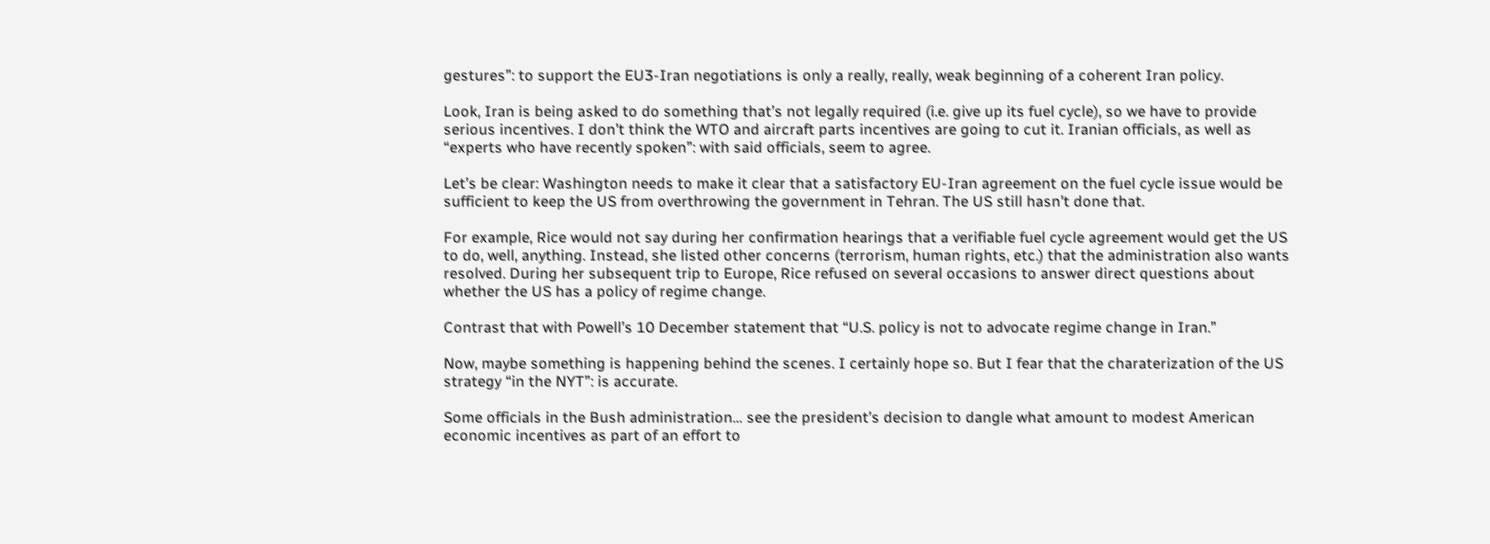gestures”: to support the EU3-Iran negotiations is only a really, really, weak beginning of a coherent Iran policy.

Look, Iran is being asked to do something that’s not legally required (i.e. give up its fuel cycle), so we have to provide serious incentives. I don’t think the WTO and aircraft parts incentives are going to cut it. Iranian officials, as well as “experts who have recently spoken”: with said officials, seem to agree.

Let’s be clear: Washington needs to make it clear that a satisfactory EU-Iran agreement on the fuel cycle issue would be sufficient to keep the US from overthrowing the government in Tehran. The US still hasn’t done that.

For example, Rice would not say during her confirmation hearings that a verifiable fuel cycle agreement would get the US to do, well, anything. Instead, she listed other concerns (terrorism, human rights, etc.) that the administration also wants resolved. During her subsequent trip to Europe, Rice refused on several occasions to answer direct questions about whether the US has a policy of regime change.

Contrast that with Powell’s 10 December statement that “U.S. policy is not to advocate regime change in Iran.”

Now, maybe something is happening behind the scenes. I certainly hope so. But I fear that the charaterization of the US strategy “in the NYT”: is accurate.

Some officials in the Bush administration… see the president’s decision to dangle what amount to modest American economic incentives as part of an effort to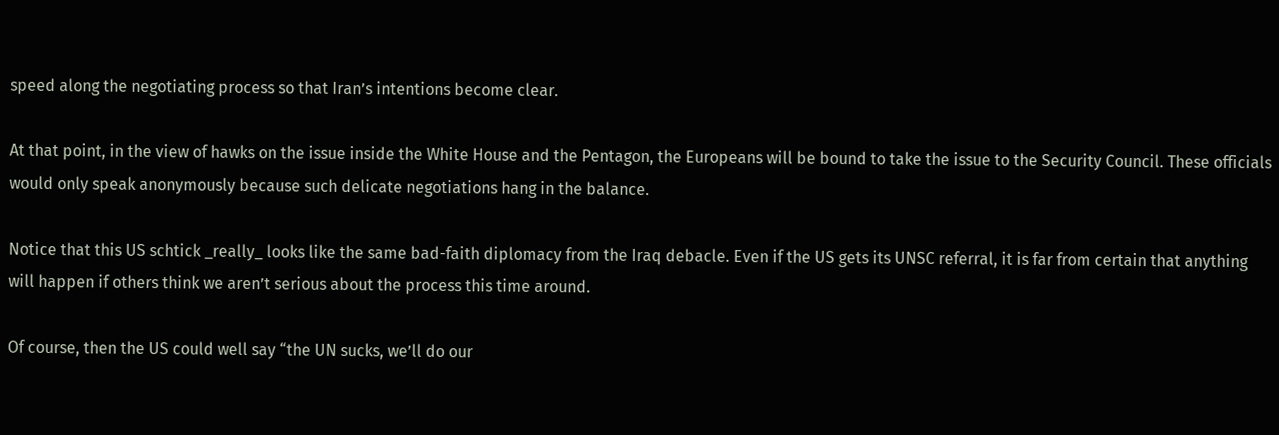speed along the negotiating process so that Iran’s intentions become clear.

At that point, in the view of hawks on the issue inside the White House and the Pentagon, the Europeans will be bound to take the issue to the Security Council. These officials would only speak anonymously because such delicate negotiations hang in the balance.

Notice that this US schtick _really_ looks like the same bad-faith diplomacy from the Iraq debacle. Even if the US gets its UNSC referral, it is far from certain that anything will happen if others think we aren’t serious about the process this time around.

Of course, then the US could well say “the UN sucks, we’ll do our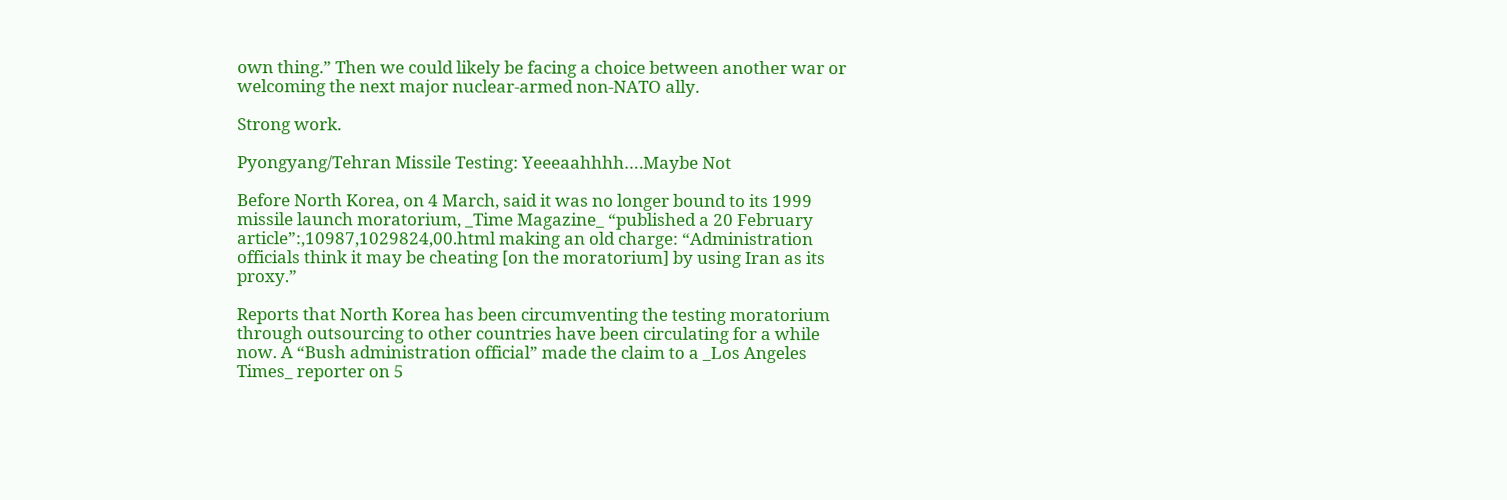own thing.” Then we could likely be facing a choice between another war or welcoming the next major nuclear-armed non-NATO ally.

Strong work.

Pyongyang/Tehran Missile Testing: Yeeeaahhhh….Maybe Not

Before North Korea, on 4 March, said it was no longer bound to its 1999 missile launch moratorium, _Time Magazine_ “published a 20 February article”:,10987,1029824,00.html making an old charge: “Administration officials think it may be cheating [on the moratorium] by using Iran as its proxy.”

Reports that North Korea has been circumventing the testing moratorium through outsourcing to other countries have been circulating for a while now. A “Bush administration official” made the claim to a _Los Angeles Times_ reporter on 5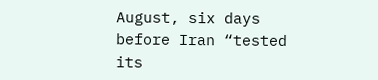August, six days before Iran “tested its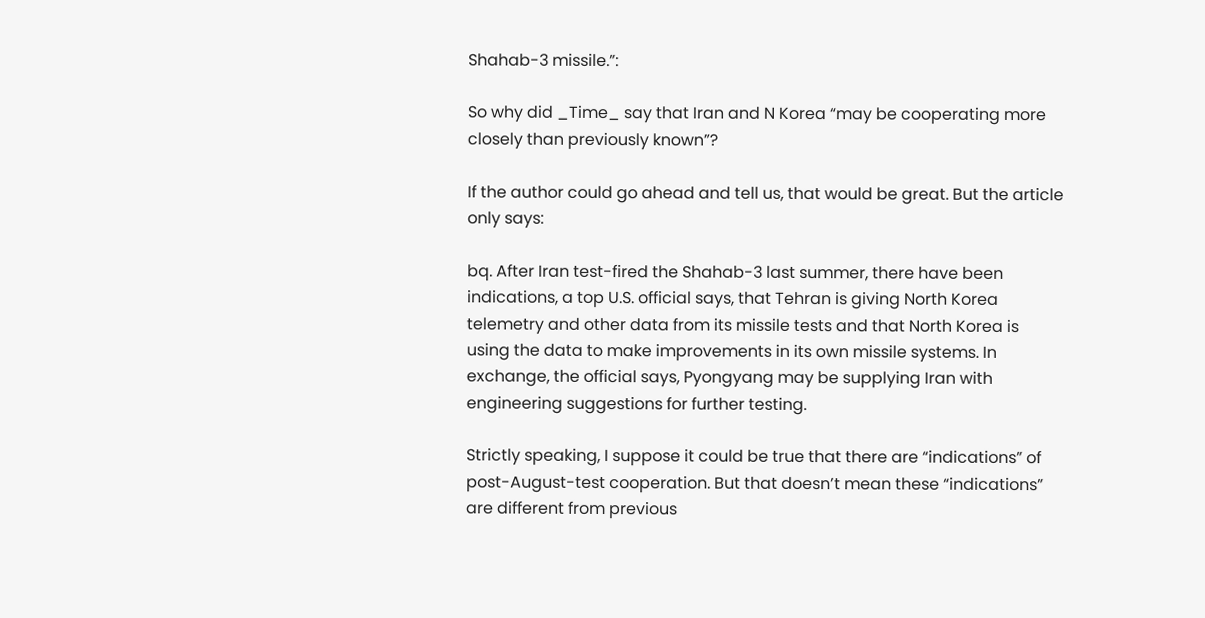Shahab-3 missile.”:

So why did _Time_ say that Iran and N Korea “may be cooperating more closely than previously known”?

If the author could go ahead and tell us, that would be great. But the article only says:

bq. After Iran test-fired the Shahab-3 last summer, there have been indications, a top U.S. official says, that Tehran is giving North Korea telemetry and other data from its missile tests and that North Korea is using the data to make improvements in its own missile systems. In exchange, the official says, Pyongyang may be supplying Iran with engineering suggestions for further testing.

Strictly speaking, I suppose it could be true that there are “indications” of post-August-test cooperation. But that doesn’t mean these “indications” are different from previous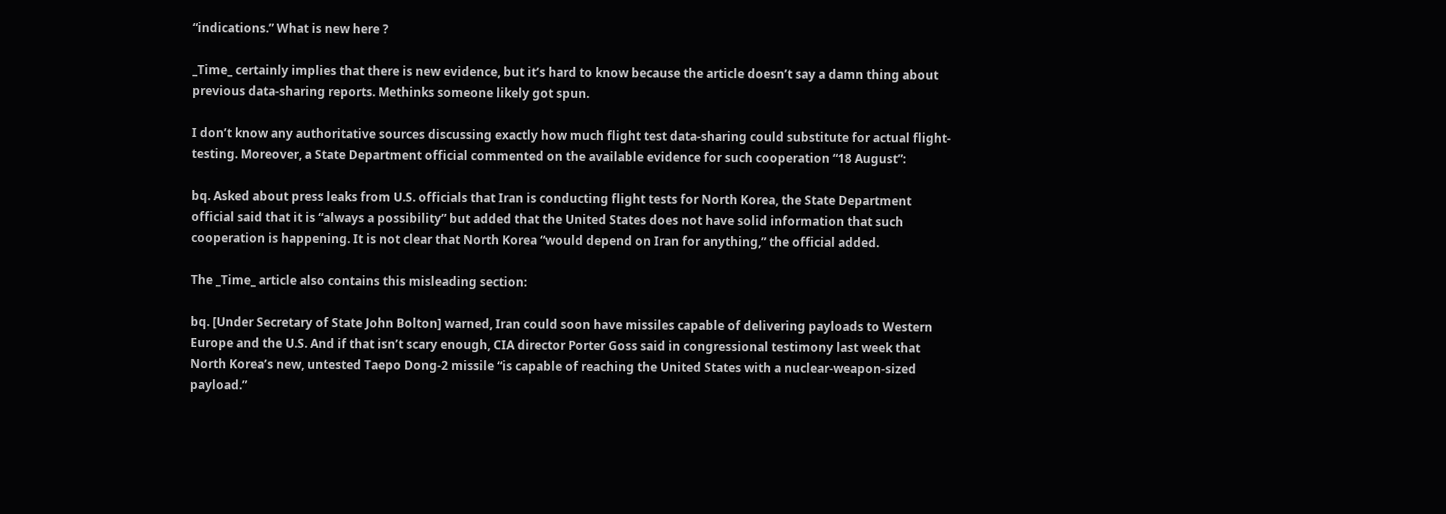“indications.” What is new here ?

_Time_ certainly implies that there is new evidence, but it’s hard to know because the article doesn’t say a damn thing about previous data-sharing reports. Methinks someone likely got spun.

I don’t know any authoritative sources discussing exactly how much flight test data-sharing could substitute for actual flight-testing. Moreover, a State Department official commented on the available evidence for such cooperation “18 August”:

bq. Asked about press leaks from U.S. officials that Iran is conducting flight tests for North Korea, the State Department official said that it is “always a possibility” but added that the United States does not have solid information that such cooperation is happening. It is not clear that North Korea “would depend on Iran for anything,” the official added.

The _Time_ article also contains this misleading section:

bq. [Under Secretary of State John Bolton] warned, Iran could soon have missiles capable of delivering payloads to Western Europe and the U.S. And if that isn’t scary enough, CIA director Porter Goss said in congressional testimony last week that North Korea’s new, untested Taepo Dong-2 missile “is capable of reaching the United States with a nuclear-weapon-sized payload.”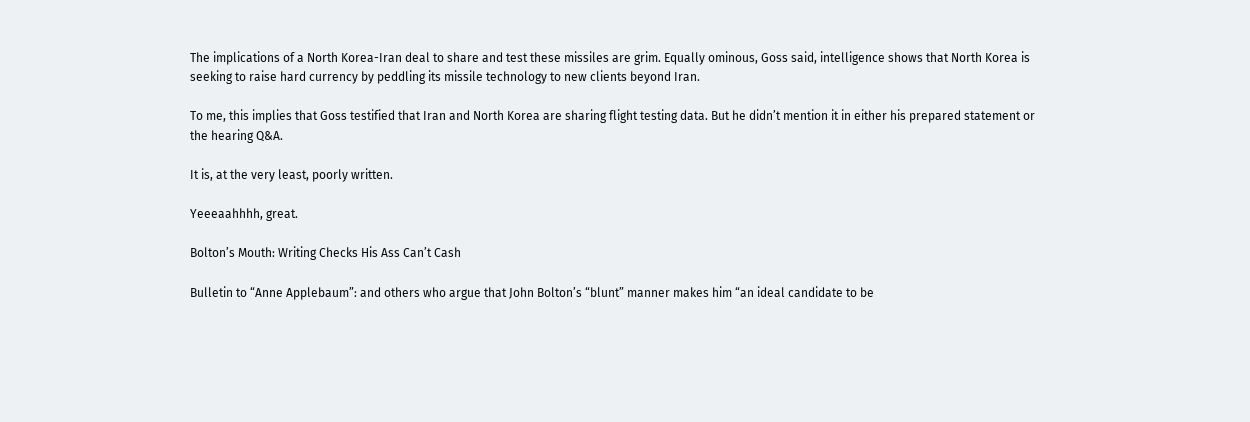The implications of a North Korea-Iran deal to share and test these missiles are grim. Equally ominous, Goss said, intelligence shows that North Korea is seeking to raise hard currency by peddling its missile technology to new clients beyond Iran.

To me, this implies that Goss testified that Iran and North Korea are sharing flight testing data. But he didn’t mention it in either his prepared statement or the hearing Q&A.

It is, at the very least, poorly written.

Yeeeaahhhh, great.

Bolton’s Mouth: Writing Checks His Ass Can’t Cash

Bulletin to “Anne Applebaum”: and others who argue that John Bolton’s “blunt” manner makes him “an ideal candidate to be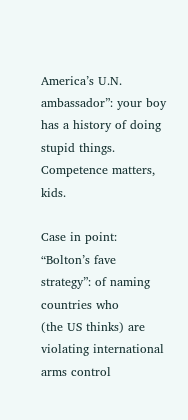America’s U.N. ambassador”: your boy has a history of doing stupid things. Competence matters, kids.

Case in point: “Bolton’s fave strategy”: of naming countries who
(the US thinks) are violating international arms control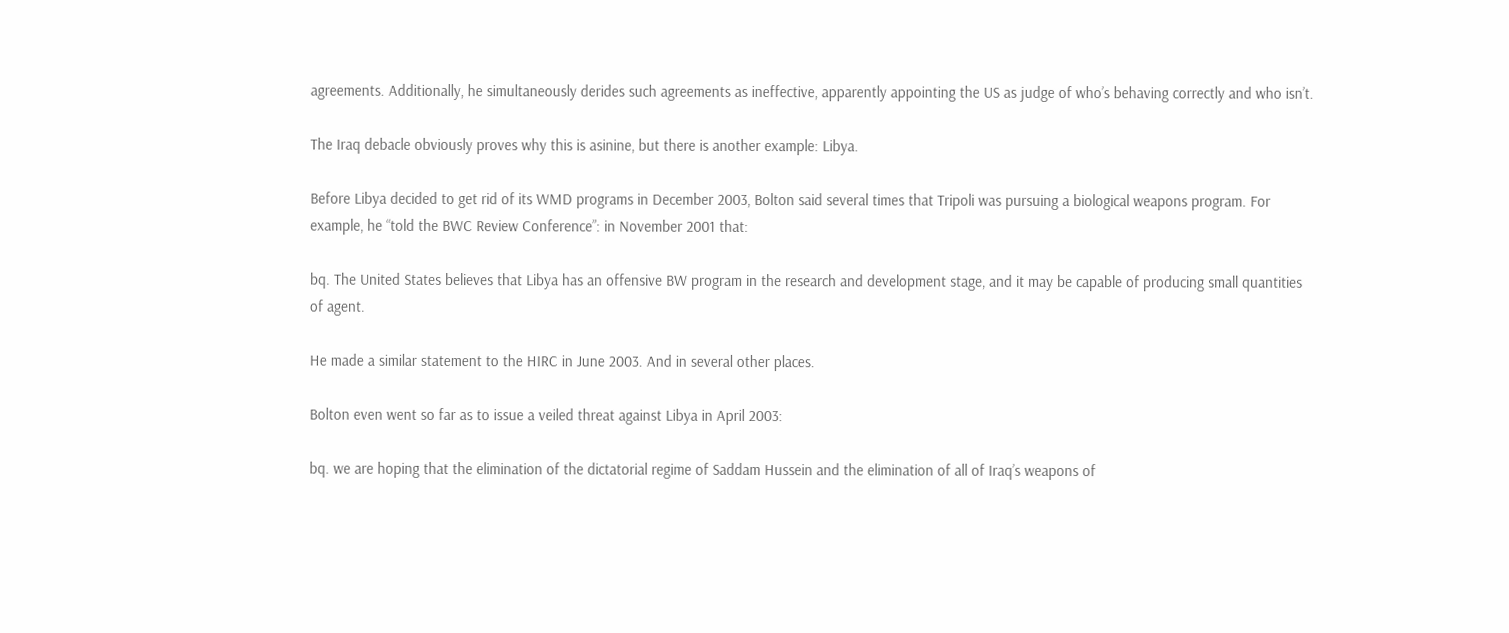agreements. Additionally, he simultaneously derides such agreements as ineffective, apparently appointing the US as judge of who’s behaving correctly and who isn’t.

The Iraq debacle obviously proves why this is asinine, but there is another example: Libya.

Before Libya decided to get rid of its WMD programs in December 2003, Bolton said several times that Tripoli was pursuing a biological weapons program. For example, he “told the BWC Review Conference”: in November 2001 that:

bq. The United States believes that Libya has an offensive BW program in the research and development stage, and it may be capable of producing small quantities of agent.

He made a similar statement to the HIRC in June 2003. And in several other places.

Bolton even went so far as to issue a veiled threat against Libya in April 2003:

bq. we are hoping that the elimination of the dictatorial regime of Saddam Hussein and the elimination of all of Iraq’s weapons of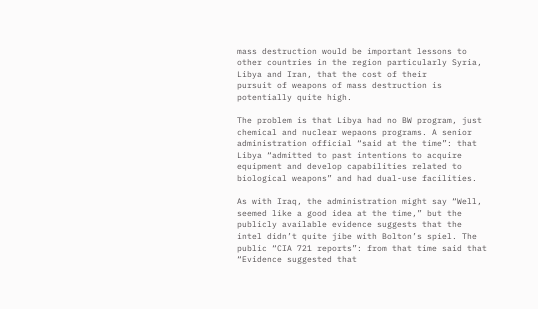mass destruction would be important lessons to other countries in the region particularly Syria, Libya and Iran, that the cost of their
pursuit of weapons of mass destruction is potentially quite high.

The problem is that Libya had no BW program, just chemical and nuclear wepaons programs. A senior administration official “said at the time”: that Libya “admitted to past intentions to acquire equipment and develop capabilities related to biological weapons” and had dual-use facilities.

As with Iraq, the administration might say “Well, seemed like a good idea at the time,” but the publicly available evidence suggests that the intel didn’t quite jibe with Bolton’s spiel. The public “CIA 721 reports”: from that time said that “Evidence suggested that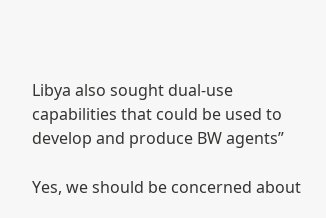Libya also sought dual-use capabilities that could be used to develop and produce BW agents”

Yes, we should be concerned about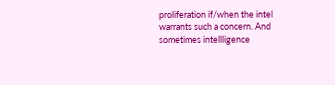proliferation if/when the intel warrants such a concern. And sometimes intellligence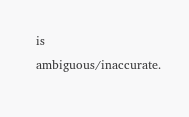is ambiguous/inaccurate.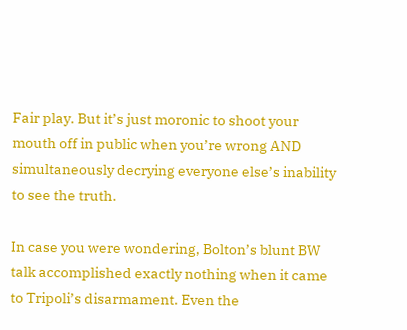Fair play. But it’s just moronic to shoot your mouth off in public when you’re wrong AND simultaneously decrying everyone else’s inability to see the truth.

In case you were wondering, Bolton’s blunt BW talk accomplished exactly nothing when it came to Tripoli’s disarmament. Even the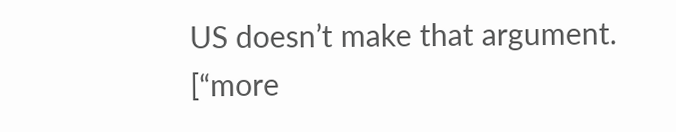US doesn’t make that argument. [“more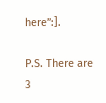here”:].

P.S. There are 3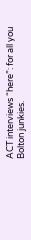ACT interviews “here”: for all you Bolton junkies.